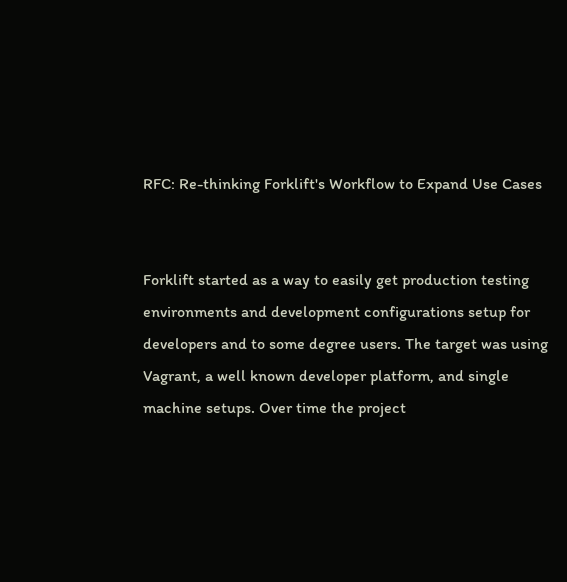RFC: Re-thinking Forklift's Workflow to Expand Use Cases


Forklift started as a way to easily get production testing environments and development configurations setup for developers and to some degree users. The target was using Vagrant, a well known developer platform, and single machine setups. Over time the project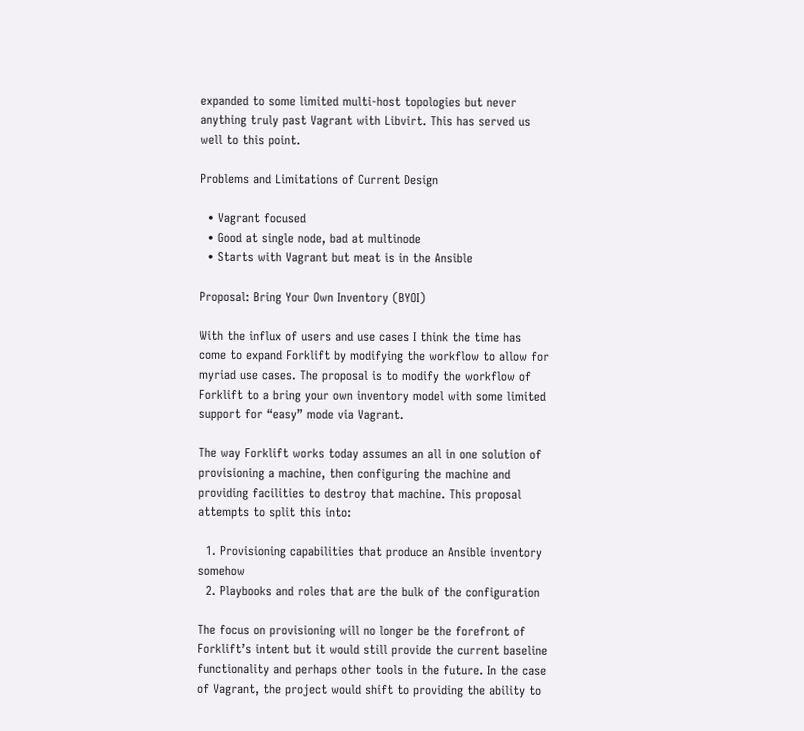expanded to some limited multi-host topologies but never anything truly past Vagrant with Libvirt. This has served us well to this point.

Problems and Limitations of Current Design

  • Vagrant focused
  • Good at single node, bad at multinode
  • Starts with Vagrant but meat is in the Ansible

Proposal: Bring Your Own Inventory (BYOI)

With the influx of users and use cases I think the time has come to expand Forklift by modifying the workflow to allow for myriad use cases. The proposal is to modify the workflow of Forklift to a bring your own inventory model with some limited support for “easy” mode via Vagrant.

The way Forklift works today assumes an all in one solution of provisioning a machine, then configuring the machine and providing facilities to destroy that machine. This proposal attempts to split this into:

  1. Provisioning capabilities that produce an Ansible inventory somehow
  2. Playbooks and roles that are the bulk of the configuration

The focus on provisioning will no longer be the forefront of Forklift’s intent but it would still provide the current baseline functionality and perhaps other tools in the future. In the case of Vagrant, the project would shift to providing the ability to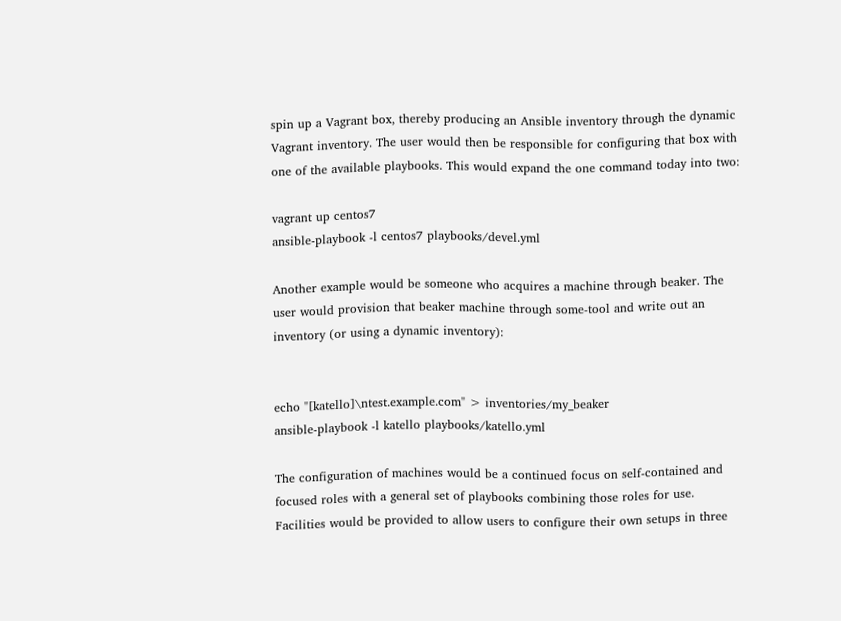spin up a Vagrant box, thereby producing an Ansible inventory through the dynamic Vagrant inventory. The user would then be responsible for configuring that box with one of the available playbooks. This would expand the one command today into two:

vagrant up centos7
ansible-playbook -l centos7 playbooks/devel.yml

Another example would be someone who acquires a machine through beaker. The user would provision that beaker machine through some-tool and write out an inventory (or using a dynamic inventory):


echo "[katello]\ntest.example.com" > inventories/my_beaker
ansible-playbook -l katello playbooks/katello.yml

The configuration of machines would be a continued focus on self-contained and focused roles with a general set of playbooks combining those roles for use. Facilities would be provided to allow users to configure their own setups in three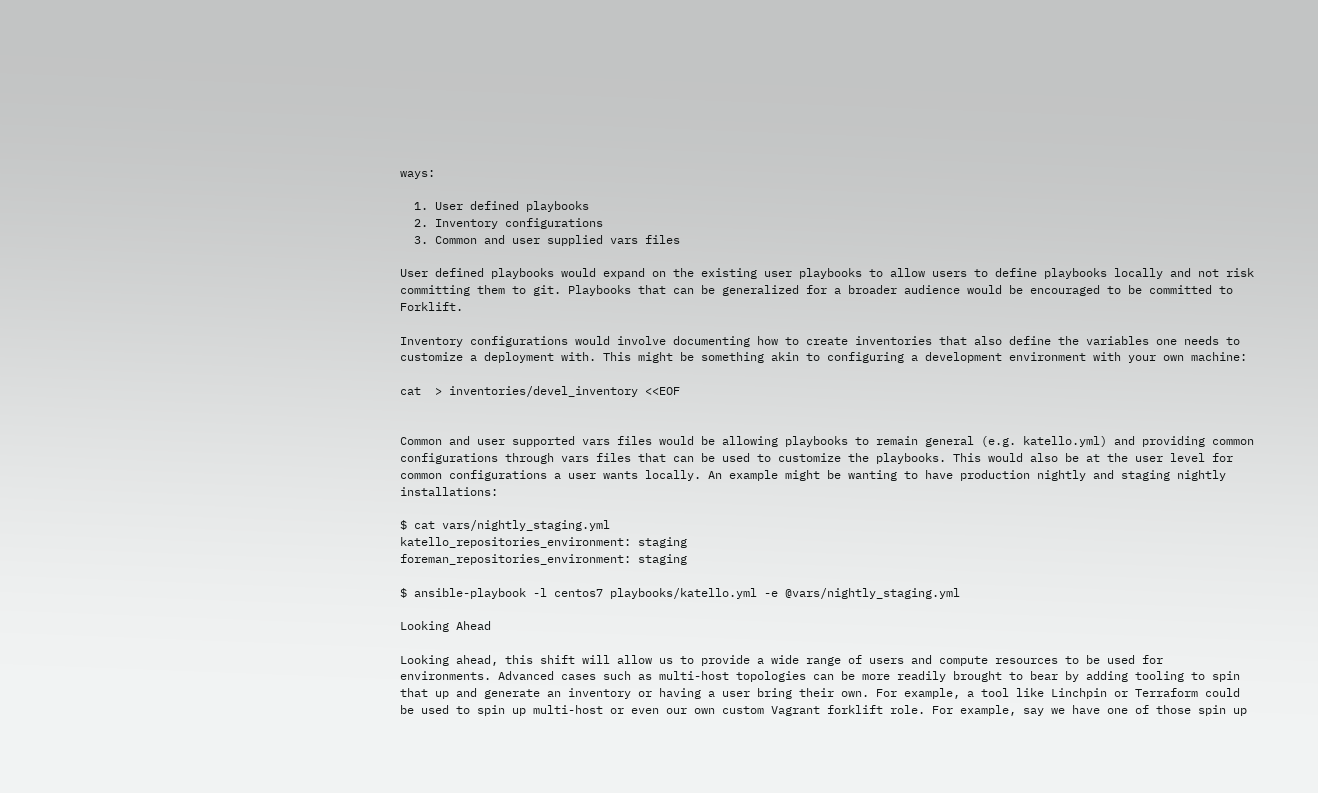ways:

  1. User defined playbooks
  2. Inventory configurations
  3. Common and user supplied vars files

User defined playbooks would expand on the existing user playbooks to allow users to define playbooks locally and not risk committing them to git. Playbooks that can be generalized for a broader audience would be encouraged to be committed to Forklift.

Inventory configurations would involve documenting how to create inventories that also define the variables one needs to customize a deployment with. This might be something akin to configuring a development environment with your own machine:

cat  > inventories/devel_inventory <<EOF


Common and user supported vars files would be allowing playbooks to remain general (e.g. katello.yml) and providing common configurations through vars files that can be used to customize the playbooks. This would also be at the user level for common configurations a user wants locally. An example might be wanting to have production nightly and staging nightly installations:

$ cat vars/nightly_staging.yml
katello_repositories_environment: staging
foreman_repositories_environment: staging

$ ansible-playbook -l centos7 playbooks/katello.yml -e @vars/nightly_staging.yml

Looking Ahead

Looking ahead, this shift will allow us to provide a wide range of users and compute resources to be used for environments. Advanced cases such as multi-host topologies can be more readily brought to bear by adding tooling to spin that up and generate an inventory or having a user bring their own. For example, a tool like Linchpin or Terraform could be used to spin up multi-host or even our own custom Vagrant forklift role. For example, say we have one of those spin up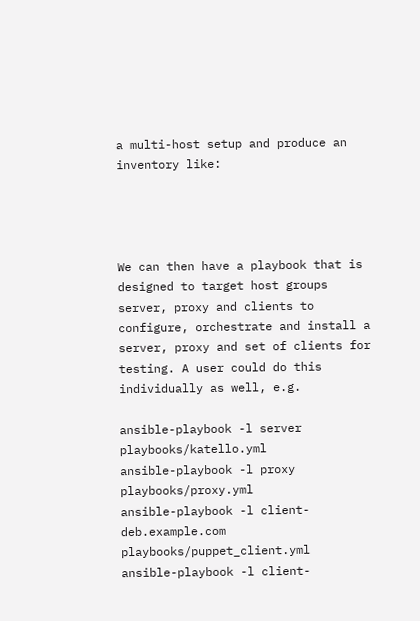a multi-host setup and produce an inventory like:




We can then have a playbook that is designed to target host groups server, proxy and clients to configure, orchestrate and install a server, proxy and set of clients for testing. A user could do this individually as well, e.g.

ansible-playbook -l server playbooks/katello.yml
ansible-playbook -l proxy playbooks/proxy.yml
ansible-playbook -l client-deb.example.com playbooks/puppet_client.yml
ansible-playbook -l client-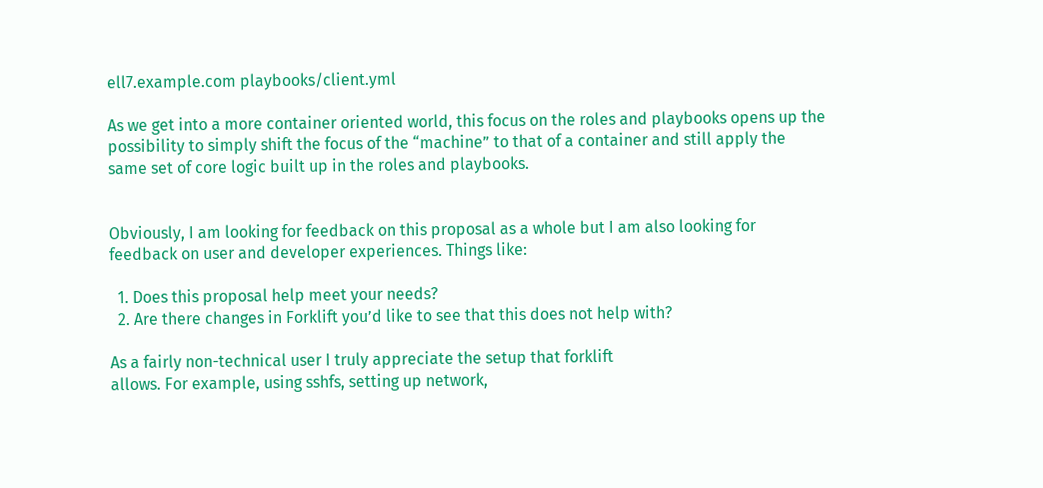ell7.example.com playbooks/client.yml

As we get into a more container oriented world, this focus on the roles and playbooks opens up the possibility to simply shift the focus of the “machine” to that of a container and still apply the same set of core logic built up in the roles and playbooks.


Obviously, I am looking for feedback on this proposal as a whole but I am also looking for feedback on user and developer experiences. Things like:

  1. Does this proposal help meet your needs?
  2. Are there changes in Forklift you’d like to see that this does not help with?

As a fairly non-technical user I truly appreciate the setup that forklift
allows. For example, using sshfs, setting up network,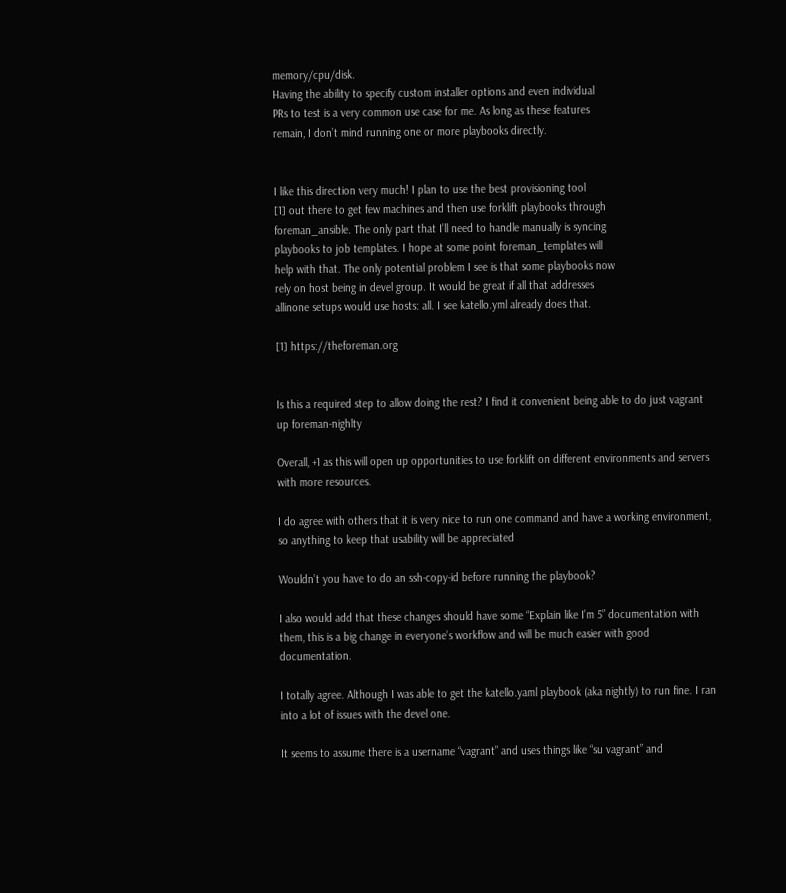memory/cpu/disk.
Having the ability to specify custom installer options and even individual
PRs to test is a very common use case for me. As long as these features
remain, I don’t mind running one or more playbooks directly.


I like this direction very much! I plan to use the best provisioning tool
[1] out there to get few machines and then use forklift playbooks through
foreman_ansible. The only part that I’ll need to handle manually is syncing
playbooks to job templates. I hope at some point foreman_templates will
help with that. The only potential problem I see is that some playbooks now
rely on host being in devel group. It would be great if all that addresses
allinone setups would use hosts: all. I see katello.yml already does that.

[1] https://theforeman.org


Is this a required step to allow doing the rest? I find it convenient being able to do just vagrant up foreman-nighlty

Overall, +1 as this will open up opportunities to use forklift on different environments and servers with more resources.

I do agree with others that it is very nice to run one command and have a working environment, so anything to keep that usability will be appreciated

Wouldn’t you have to do an ssh-copy-id before running the playbook?

I also would add that these changes should have some “Explain like I’m 5” documentation with them, this is a big change in everyone’s workflow and will be much easier with good documentation.

I totally agree. Although I was able to get the katello.yaml playbook (aka nightly) to run fine. I ran into a lot of issues with the devel one.

It seems to assume there is a username “vagrant” and uses things like “su vagrant” and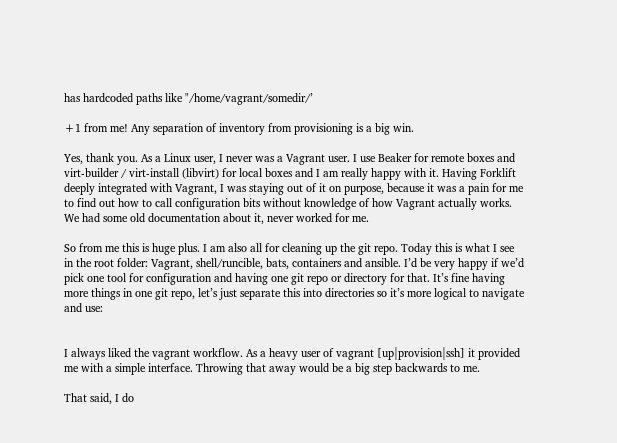has hardcoded paths like "/home/vagrant/somedir/’

+1 from me! Any separation of inventory from provisioning is a big win.

Yes, thank you. As a Linux user, I never was a Vagrant user. I use Beaker for remote boxes and virt-builder / virt-install (libvirt) for local boxes and I am really happy with it. Having Forklift deeply integrated with Vagrant, I was staying out of it on purpose, because it was a pain for me to find out how to call configuration bits without knowledge of how Vagrant actually works. We had some old documentation about it, never worked for me.

So from me this is huge plus. I am also all for cleaning up the git repo. Today this is what I see in the root folder: Vagrant, shell/runcible, bats, containers and ansible. I’d be very happy if we’d pick one tool for configuration and having one git repo or directory for that. It’s fine having more things in one git repo, let’s just separate this into directories so it’s more logical to navigate and use:


I always liked the vagrant workflow. As a heavy user of vagrant [up|provision|ssh] it provided me with a simple interface. Throwing that away would be a big step backwards to me.

That said, I do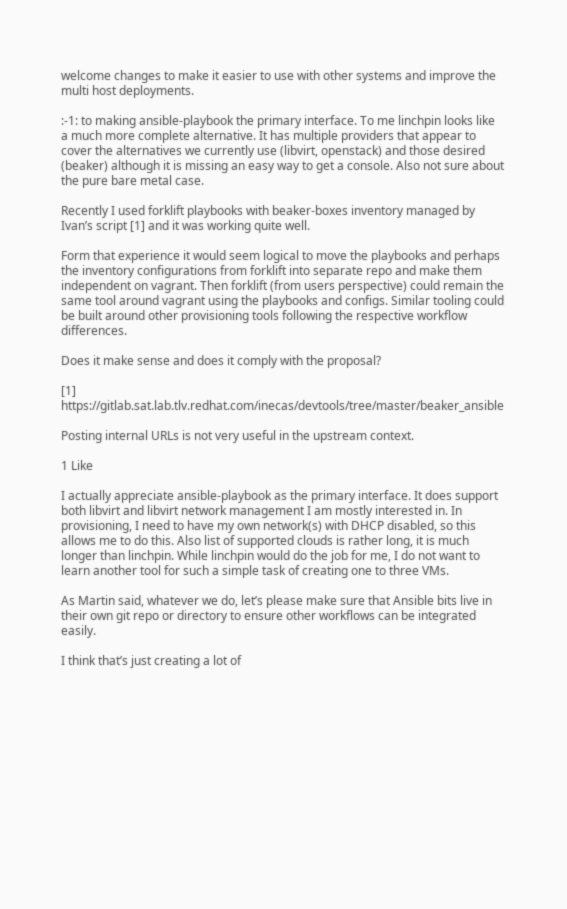welcome changes to make it easier to use with other systems and improve the multi host deployments.

:-1: to making ansible-playbook the primary interface. To me linchpin looks like a much more complete alternative. It has multiple providers that appear to cover the alternatives we currently use (libvirt, openstack) and those desired (beaker) although it is missing an easy way to get a console. Also not sure about the pure bare metal case.

Recently I used forklift playbooks with beaker-boxes inventory managed by Ivan’s script [1] and it was working quite well.

Form that experience it would seem logical to move the playbooks and perhaps the inventory configurations from forklift into separate repo and make them independent on vagrant. Then forklift (from users perspective) could remain the same tool around vagrant using the playbooks and configs. Similar tooling could be built around other provisioning tools following the respective workflow differences.

Does it make sense and does it comply with the proposal?

[1] https://gitlab.sat.lab.tlv.redhat.com/inecas/devtools/tree/master/beaker_ansible

Posting internal URLs is not very useful in the upstream context.

1 Like

I actually appreciate ansible-playbook as the primary interface. It does support both libvirt and libvirt network management I am mostly interested in. In provisioning, I need to have my own network(s) with DHCP disabled, so this allows me to do this. Also list of supported clouds is rather long, it is much longer than linchpin. While linchpin would do the job for me, I do not want to learn another tool for such a simple task of creating one to three VMs.

As Martin said, whatever we do, let’s please make sure that Ansible bits live in their own git repo or directory to ensure other workflows can be integrated easily.

I think that’s just creating a lot of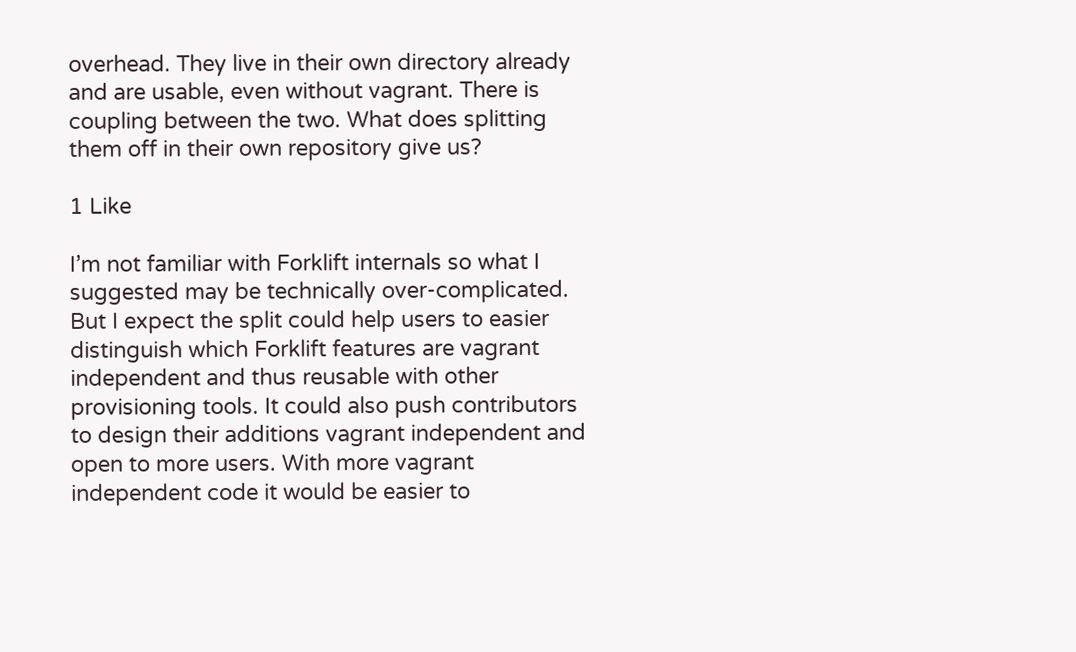overhead. They live in their own directory already and are usable, even without vagrant. There is coupling between the two. What does splitting them off in their own repository give us?

1 Like

I’m not familiar with Forklift internals so what I suggested may be technically over-complicated.
But I expect the split could help users to easier distinguish which Forklift features are vagrant independent and thus reusable with other provisioning tools. It could also push contributors to design their additions vagrant independent and open to more users. With more vagrant independent code it would be easier to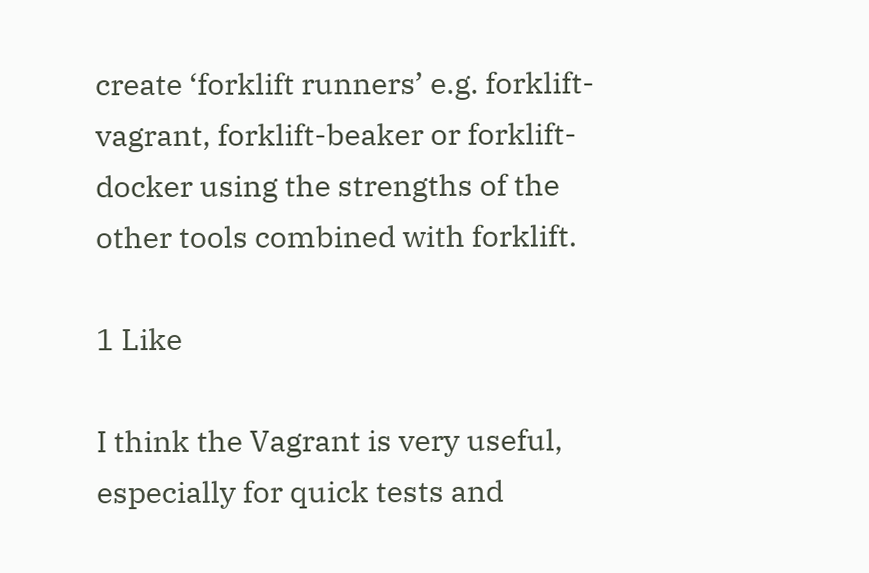create ‘forklift runners’ e.g. forklift-vagrant, forklift-beaker or forklift-docker using the strengths of the other tools combined with forklift.

1 Like

I think the Vagrant is very useful, especially for quick tests and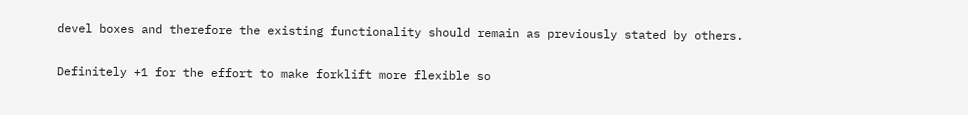devel boxes and therefore the existing functionality should remain as previously stated by others.

Definitely +1 for the effort to make forklift more flexible so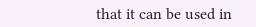that it can be used in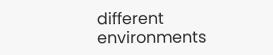different environments